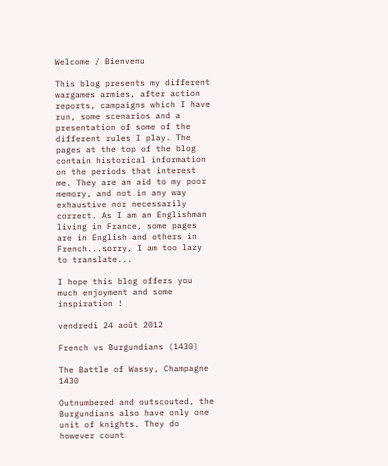Welcome / Bienvenu

This blog presents my different wargames armies, after action reports, campaigns which I have run, some scenarios and a presentation of some of the different rules I play. The pages at the top of the blog contain historical information on the periods that interest me. They are an aid to my poor memory, and not in any way exhaustive nor necessarily correct. As I am an Englishman living in France, some pages are in English and others in French...sorry, I am too lazy to translate...

I hope this blog offers you much enjoyment and some inspiration !

vendredi 24 août 2012

French vs Burgundians (1430)

The Battle of Wassy, Champagne 1430

Outnumbered and outscouted, the Burgundians also have only one unit of knights. They do however count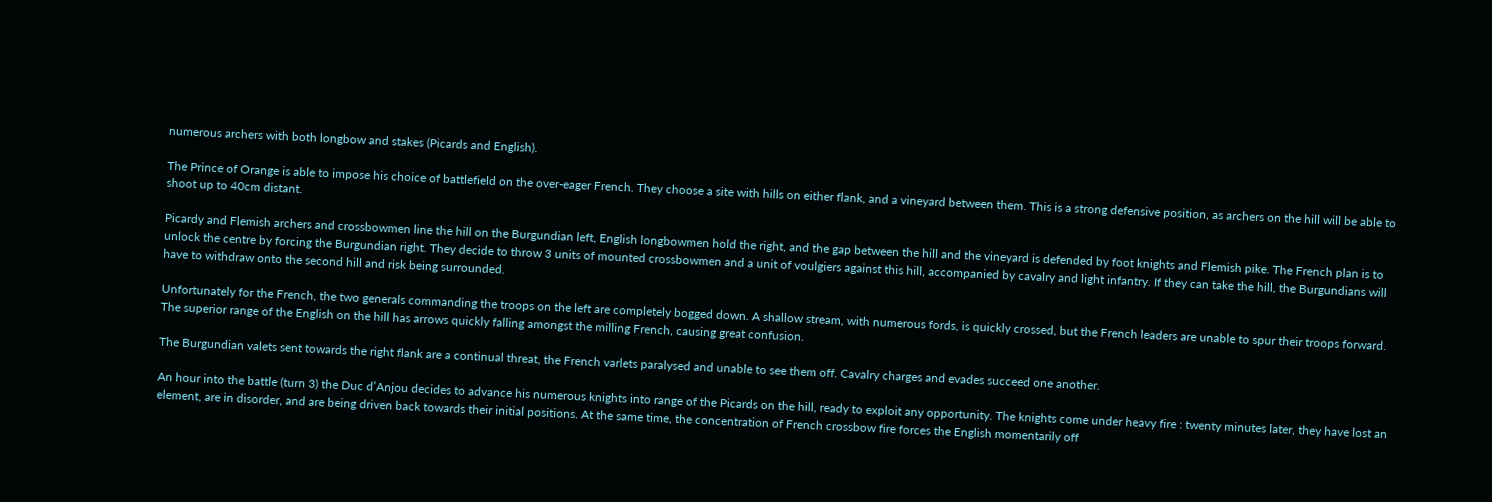numerous archers with both longbow and stakes (Picards and English).

The Prince of Orange is able to impose his choice of battlefield on the over-eager French. They choose a site with hills on either flank, and a vineyard between them. This is a strong defensive position, as archers on the hill will be able to shoot up to 40cm distant.

Picardy and Flemish archers and crossbowmen line the hill on the Burgundian left, English longbowmen hold the right, and the gap between the hill and the vineyard is defended by foot knights and Flemish pike. The French plan is to unlock the centre by forcing the Burgundian right. They decide to throw 3 units of mounted crossbowmen and a unit of voulgiers against this hill, accompanied by cavalry and light infantry. If they can take the hill, the Burgundians will have to withdraw onto the second hill and risk being surrounded.

Unfortunately for the French, the two generals commanding the troops on the left are completely bogged down. A shallow stream, with numerous fords, is quickly crossed, but the French leaders are unable to spur their troops forward. The superior range of the English on the hill has arrows quickly falling amongst the milling French, causing great confusion.

The Burgundian valets sent towards the right flank are a continual threat, the French varlets paralysed and unable to see them off. Cavalry charges and evades succeed one another.

An hour into the battle (turn 3) the Duc d’Anjou decides to advance his numerous knights into range of the Picards on the hill, ready to exploit any opportunity. The knights come under heavy fire : twenty minutes later, they have lost an element, are in disorder, and are being driven back towards their initial positions. At the same time, the concentration of French crossbow fire forces the English momentarily off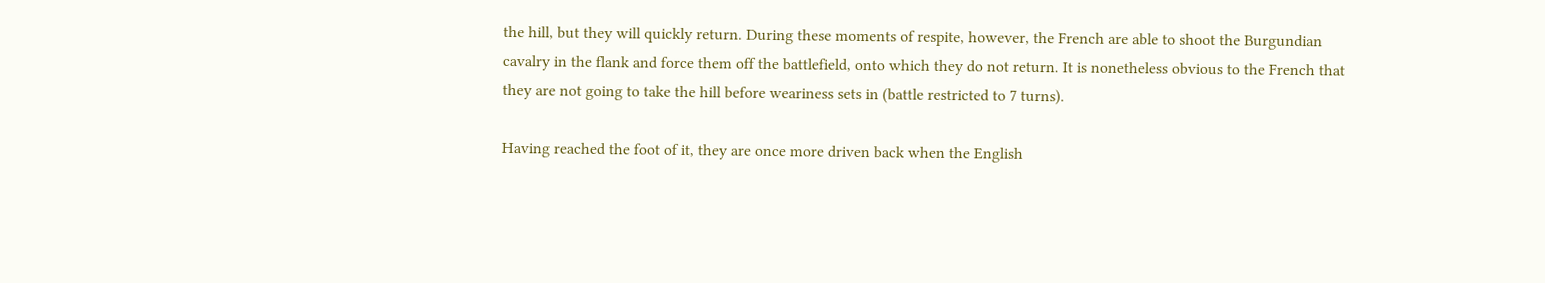the hill, but they will quickly return. During these moments of respite, however, the French are able to shoot the Burgundian cavalry in the flank and force them off the battlefield, onto which they do not return. It is nonetheless obvious to the French that they are not going to take the hill before weariness sets in (battle restricted to 7 turns).

Having reached the foot of it, they are once more driven back when the English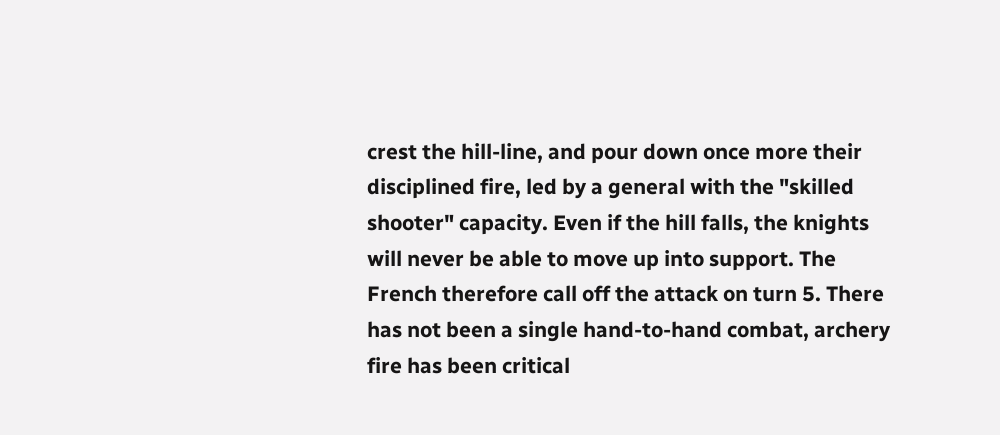crest the hill-line, and pour down once more their disciplined fire, led by a general with the "skilled shooter" capacity. Even if the hill falls, the knights will never be able to move up into support. The French therefore call off the attack on turn 5. There has not been a single hand-to-hand combat, archery fire has been critical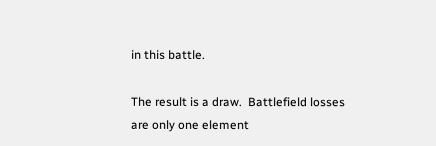in this battle.

The result is a draw.  Battlefield losses are only one element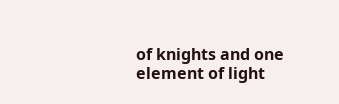of knights and one element of light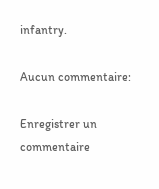infantry.

Aucun commentaire:

Enregistrer un commentaire